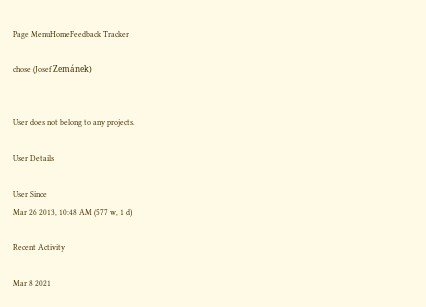Page MenuHomeFeedback Tracker

chose (Josef Zemánek)


User does not belong to any projects.

User Details

User Since
Mar 26 2013, 10:48 AM (577 w, 1 d)

Recent Activity

Mar 8 2021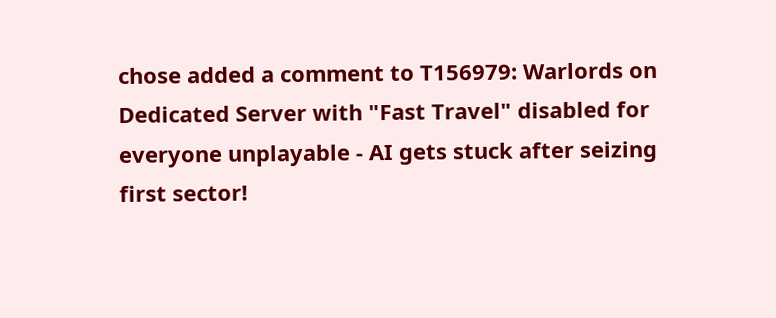chose added a comment to T156979: Warlords on Dedicated Server with "Fast Travel" disabled for everyone unplayable - AI gets stuck after seizing first sector!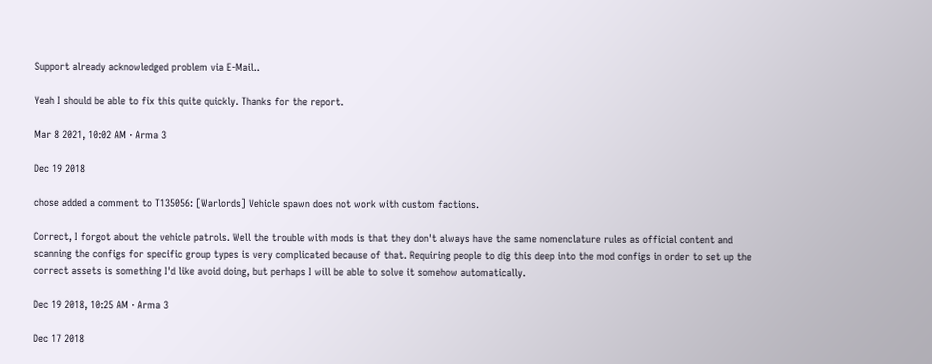Support already acknowledged problem via E-Mail..

Yeah I should be able to fix this quite quickly. Thanks for the report.

Mar 8 2021, 10:02 AM · Arma 3

Dec 19 2018

chose added a comment to T135056: [Warlords] Vehicle spawn does not work with custom factions.

Correct, I forgot about the vehicle patrols. Well the trouble with mods is that they don't always have the same nomenclature rules as official content and scanning the configs for specific group types is very complicated because of that. Requiring people to dig this deep into the mod configs in order to set up the correct assets is something I'd like avoid doing, but perhaps I will be able to solve it somehow automatically.

Dec 19 2018, 10:25 AM · Arma 3

Dec 17 2018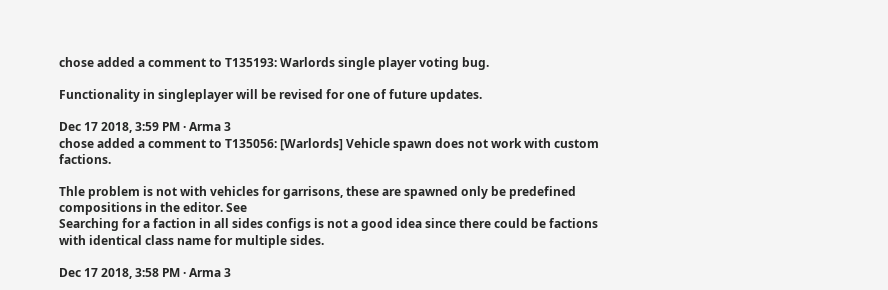chose added a comment to T135193: Warlords single player voting bug.

Functionality in singleplayer will be revised for one of future updates.

Dec 17 2018, 3:59 PM · Arma 3
chose added a comment to T135056: [Warlords] Vehicle spawn does not work with custom factions.

Thle problem is not with vehicles for garrisons, these are spawned only be predefined compositions in the editor. See
Searching for a faction in all sides configs is not a good idea since there could be factions with identical class name for multiple sides.

Dec 17 2018, 3:58 PM · Arma 3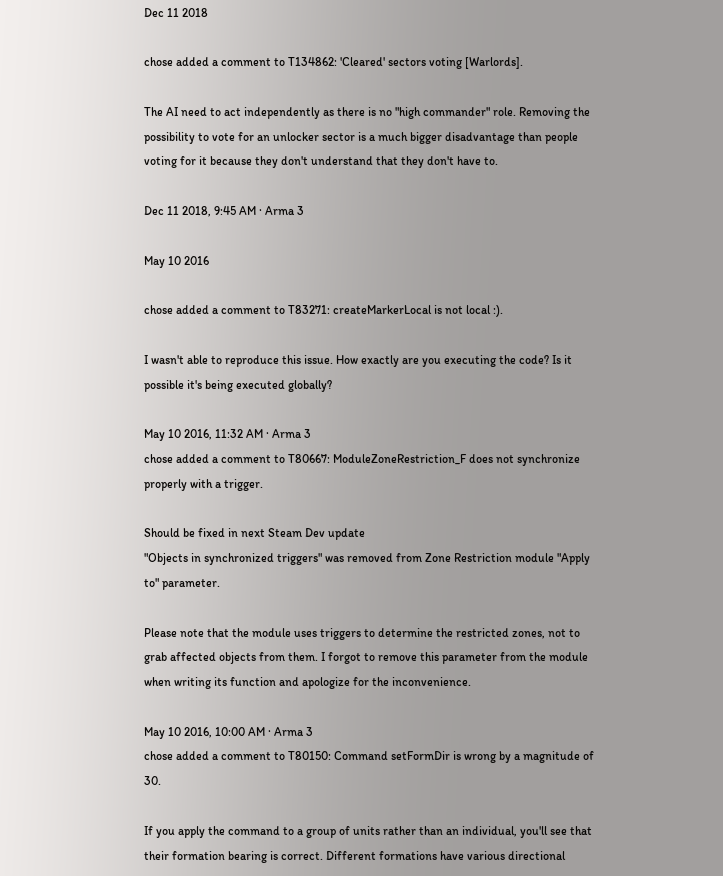Dec 11 2018

chose added a comment to T134862: 'Cleared' sectors voting [Warlords].

The AI need to act independently as there is no "high commander" role. Removing the possibility to vote for an unlocker sector is a much bigger disadvantage than people voting for it because they don't understand that they don't have to.

Dec 11 2018, 9:45 AM · Arma 3

May 10 2016

chose added a comment to T83271: createMarkerLocal is not local :).

I wasn't able to reproduce this issue. How exactly are you executing the code? Is it possible it's being executed globally?

May 10 2016, 11:32 AM · Arma 3
chose added a comment to T80667: ModuleZoneRestriction_F does not synchronize properly with a trigger.

Should be fixed in next Steam Dev update
"Objects in synchronized triggers" was removed from Zone Restriction module "Apply to" parameter.

Please note that the module uses triggers to determine the restricted zones, not to grab affected objects from them. I forgot to remove this parameter from the module when writing its function and apologize for the inconvenience.

May 10 2016, 10:00 AM · Arma 3
chose added a comment to T80150: Command setFormDir is wrong by a magnitude of 30.

If you apply the command to a group of units rather than an individual, you'll see that their formation bearing is correct. Different formations have various directional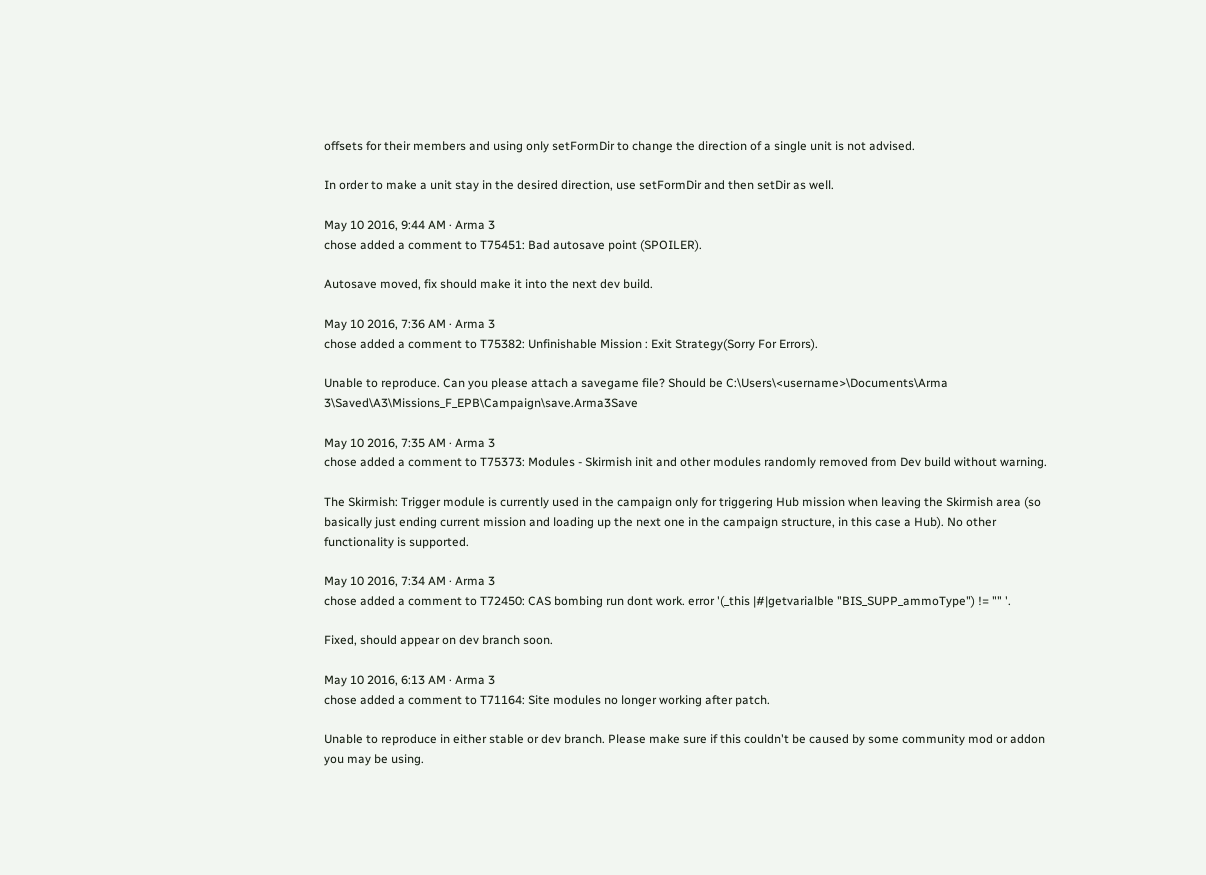offsets for their members and using only setFormDir to change the direction of a single unit is not advised.

In order to make a unit stay in the desired direction, use setFormDir and then setDir as well.

May 10 2016, 9:44 AM · Arma 3
chose added a comment to T75451: Bad autosave point (SPOILER).

Autosave moved, fix should make it into the next dev build.

May 10 2016, 7:36 AM · Arma 3
chose added a comment to T75382: Unfinishable Mission : Exit Strategy(Sorry For Errors).

Unable to reproduce. Can you please attach a savegame file? Should be C:\Users\<username>\Documents\Arma 3\Saved\A3\Missions_F_EPB\Campaign\save.Arma3Save

May 10 2016, 7:35 AM · Arma 3
chose added a comment to T75373: Modules - Skirmish init and other modules randomly removed from Dev build without warning.

The Skirmish: Trigger module is currently used in the campaign only for triggering Hub mission when leaving the Skirmish area (so basically just ending current mission and loading up the next one in the campaign structure, in this case a Hub). No other functionality is supported.

May 10 2016, 7:34 AM · Arma 3
chose added a comment to T72450: CAS bombing run dont work. error '(_this |#|getvarialble "BIS_SUPP_ammoType") != "" '.

Fixed, should appear on dev branch soon.

May 10 2016, 6:13 AM · Arma 3
chose added a comment to T71164: Site modules no longer working after patch.

Unable to reproduce in either stable or dev branch. Please make sure if this couldn't be caused by some community mod or addon you may be using.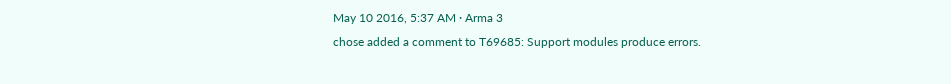May 10 2016, 5:37 AM · Arma 3
chose added a comment to T69685: Support modules produce errors.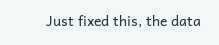Just fixed this, the data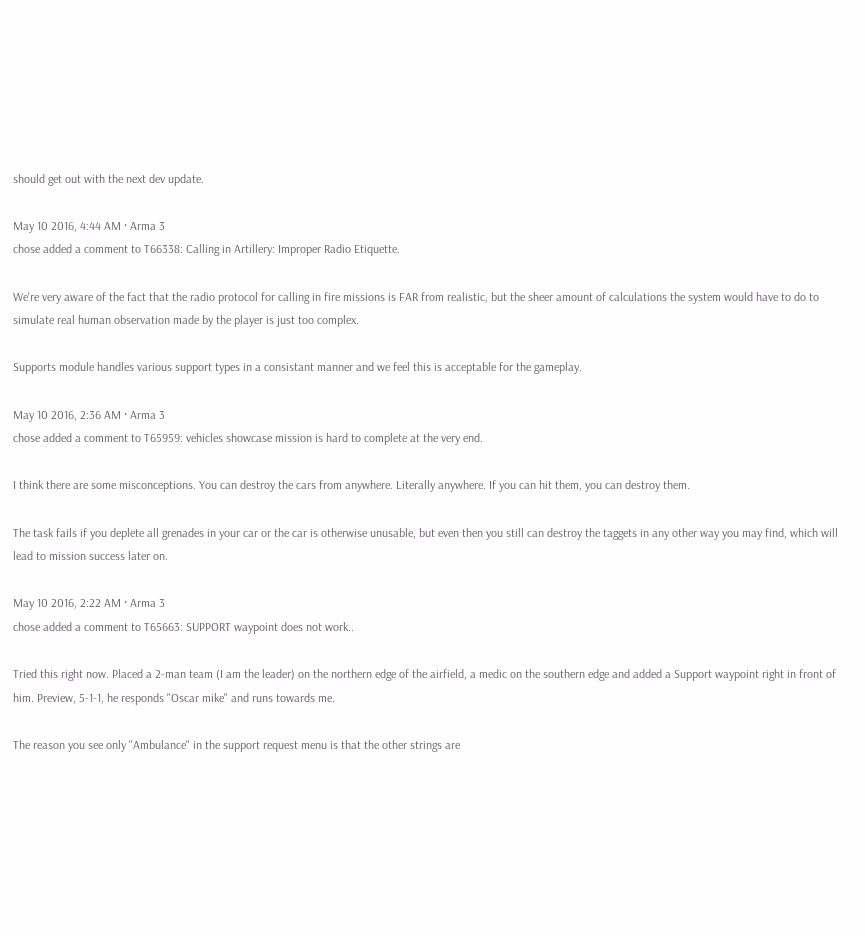should get out with the next dev update.

May 10 2016, 4:44 AM · Arma 3
chose added a comment to T66338: Calling in Artillery: Improper Radio Etiquette.

We're very aware of the fact that the radio protocol for calling in fire missions is FAR from realistic, but the sheer amount of calculations the system would have to do to simulate real human observation made by the player is just too complex.

Supports module handles various support types in a consistant manner and we feel this is acceptable for the gameplay.

May 10 2016, 2:36 AM · Arma 3
chose added a comment to T65959: vehicles showcase mission is hard to complete at the very end.

I think there are some misconceptions. You can destroy the cars from anywhere. Literally anywhere. If you can hit them, you can destroy them.

The task fails if you deplete all grenades in your car or the car is otherwise unusable, but even then you still can destroy the taggets in any other way you may find, which will lead to mission success later on.

May 10 2016, 2:22 AM · Arma 3
chose added a comment to T65663: SUPPORT waypoint does not work..

Tried this right now. Placed a 2-man team (I am the leader) on the northern edge of the airfield, a medic on the southern edge and added a Support waypoint right in front of him. Preview, 5-1-1, he responds "Oscar mike" and runs towards me.

The reason you see only "Ambulance" in the support request menu is that the other strings are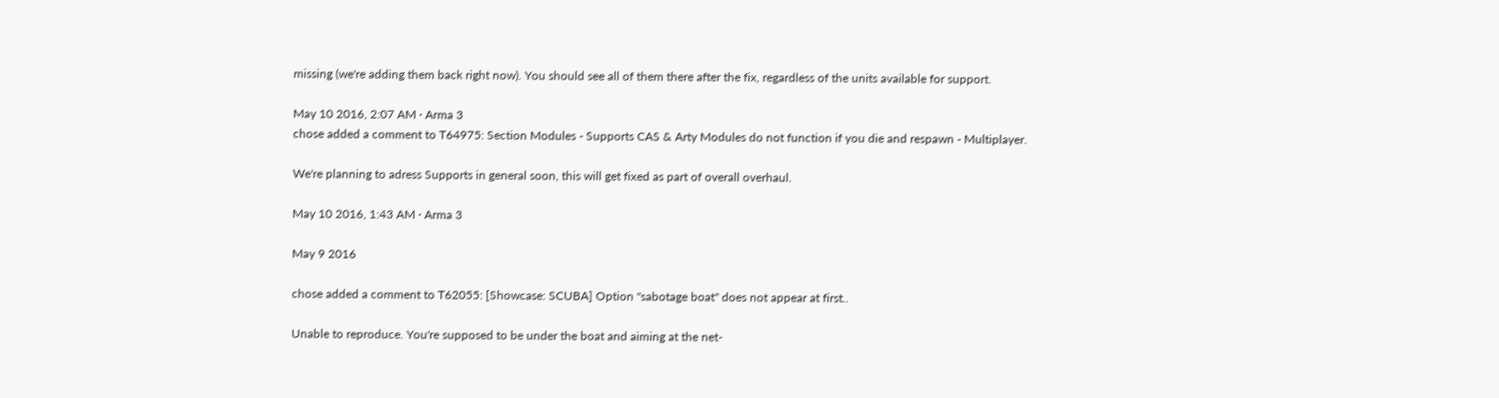missing (we're adding them back right now). You should see all of them there after the fix, regardless of the units available for support.

May 10 2016, 2:07 AM · Arma 3
chose added a comment to T64975: Section Modules - Supports CAS & Arty Modules do not function if you die and respawn - Multiplayer.

We're planning to adress Supports in general soon, this will get fixed as part of overall overhaul.

May 10 2016, 1:43 AM · Arma 3

May 9 2016

chose added a comment to T62055: [Showcase: SCUBA] Option "sabotage boat" does not appear at first..

Unable to reproduce. You're supposed to be under the boat and aiming at the net-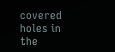covered holes in the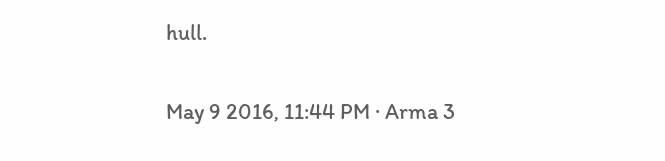hull.

May 9 2016, 11:44 PM · Arma 3